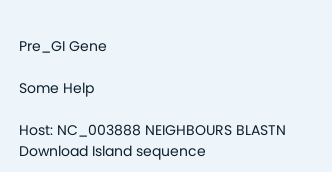Pre_GI Gene

Some Help

Host: NC_003888 NEIGHBOURS BLASTN Download Island sequence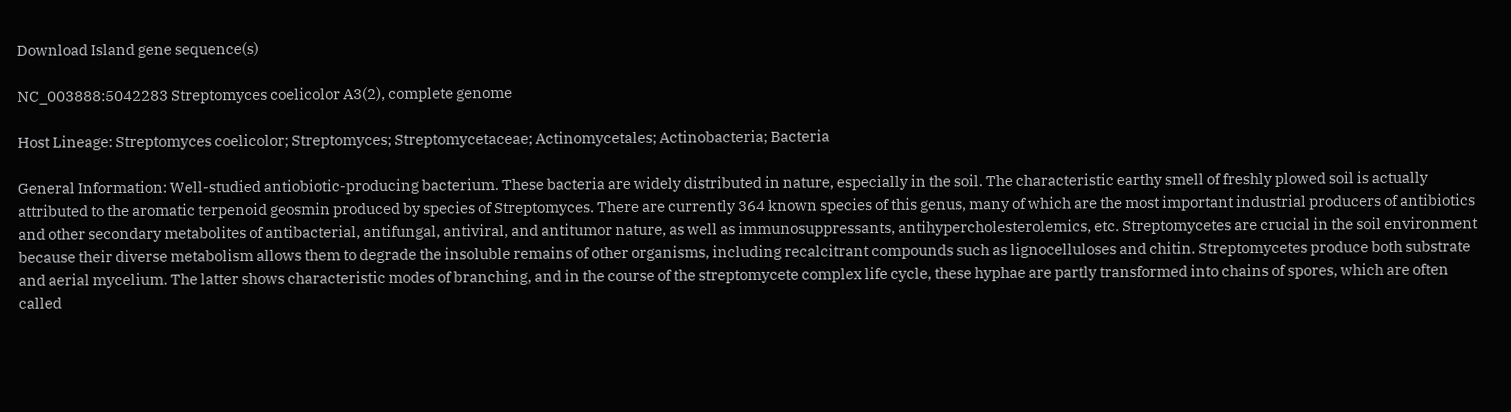Download Island gene sequence(s)

NC_003888:5042283 Streptomyces coelicolor A3(2), complete genome

Host Lineage: Streptomyces coelicolor; Streptomyces; Streptomycetaceae; Actinomycetales; Actinobacteria; Bacteria

General Information: Well-studied antiobiotic-producing bacterium. These bacteria are widely distributed in nature, especially in the soil. The characteristic earthy smell of freshly plowed soil is actually attributed to the aromatic terpenoid geosmin produced by species of Streptomyces. There are currently 364 known species of this genus, many of which are the most important industrial producers of antibiotics and other secondary metabolites of antibacterial, antifungal, antiviral, and antitumor nature, as well as immunosuppressants, antihypercholesterolemics, etc. Streptomycetes are crucial in the soil environment because their diverse metabolism allows them to degrade the insoluble remains of other organisms, including recalcitrant compounds such as lignocelluloses and chitin. Streptomycetes produce both substrate and aerial mycelium. The latter shows characteristic modes of branching, and in the course of the streptomycete complex life cycle, these hyphae are partly transformed into chains of spores, which are often called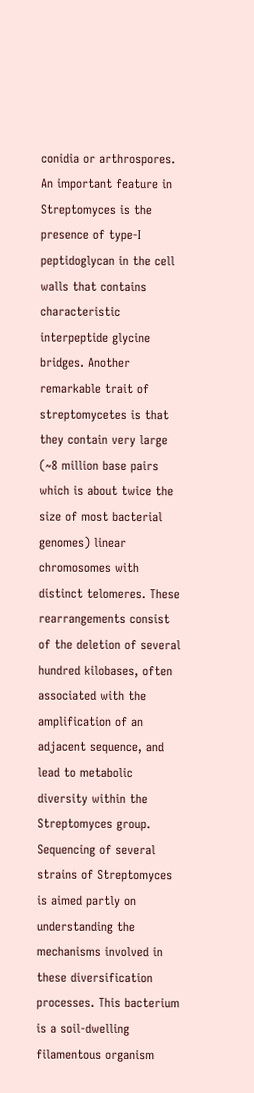conidia or arthrospores. An important feature in Streptomyces is the presence of type-I peptidoglycan in the cell walls that contains characteristic interpeptide glycine bridges. Another remarkable trait of streptomycetes is that they contain very large (~8 million base pairs which is about twice the size of most bacterial genomes) linear chromosomes with distinct telomeres. These rearrangements consist of the deletion of several hundred kilobases, often associated with the amplification of an adjacent sequence, and lead to metabolic diversity within the Streptomyces group. Sequencing of several strains of Streptomyces is aimed partly on understanding the mechanisms involved in these diversification processes. This bacterium is a soil-dwelling filamentous organism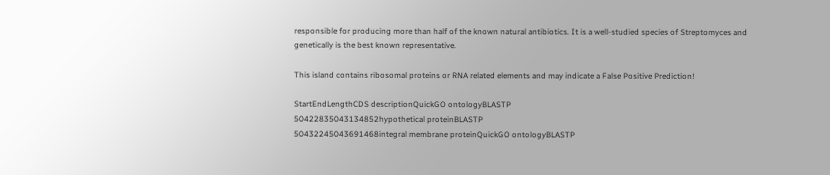responsible for producing more than half of the known natural antibiotics. It is a well-studied species of Streptomyces and genetically is the best known representative.

This island contains ribosomal proteins or RNA related elements and may indicate a False Positive Prediction!

StartEndLengthCDS descriptionQuickGO ontologyBLASTP
50422835043134852hypothetical proteinBLASTP
50432245043691468integral membrane proteinQuickGO ontologyBLASTP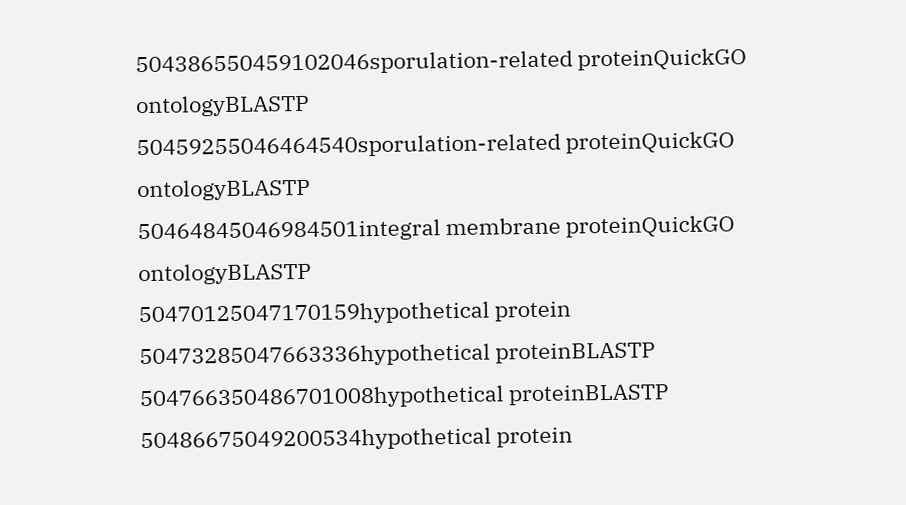504386550459102046sporulation-related proteinQuickGO ontologyBLASTP
50459255046464540sporulation-related proteinQuickGO ontologyBLASTP
50464845046984501integral membrane proteinQuickGO ontologyBLASTP
50470125047170159hypothetical protein
50473285047663336hypothetical proteinBLASTP
504766350486701008hypothetical proteinBLASTP
50486675049200534hypothetical protein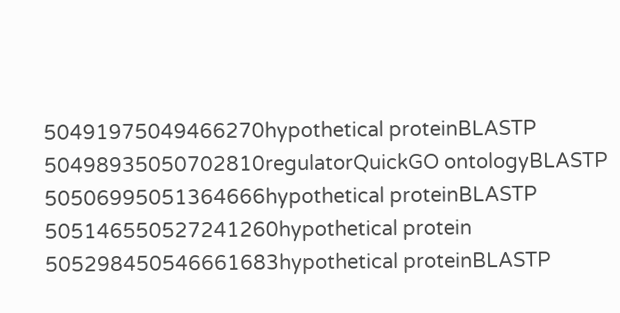50491975049466270hypothetical proteinBLASTP
50498935050702810regulatorQuickGO ontologyBLASTP
50506995051364666hypothetical proteinBLASTP
505146550527241260hypothetical protein
505298450546661683hypothetical proteinBLASTP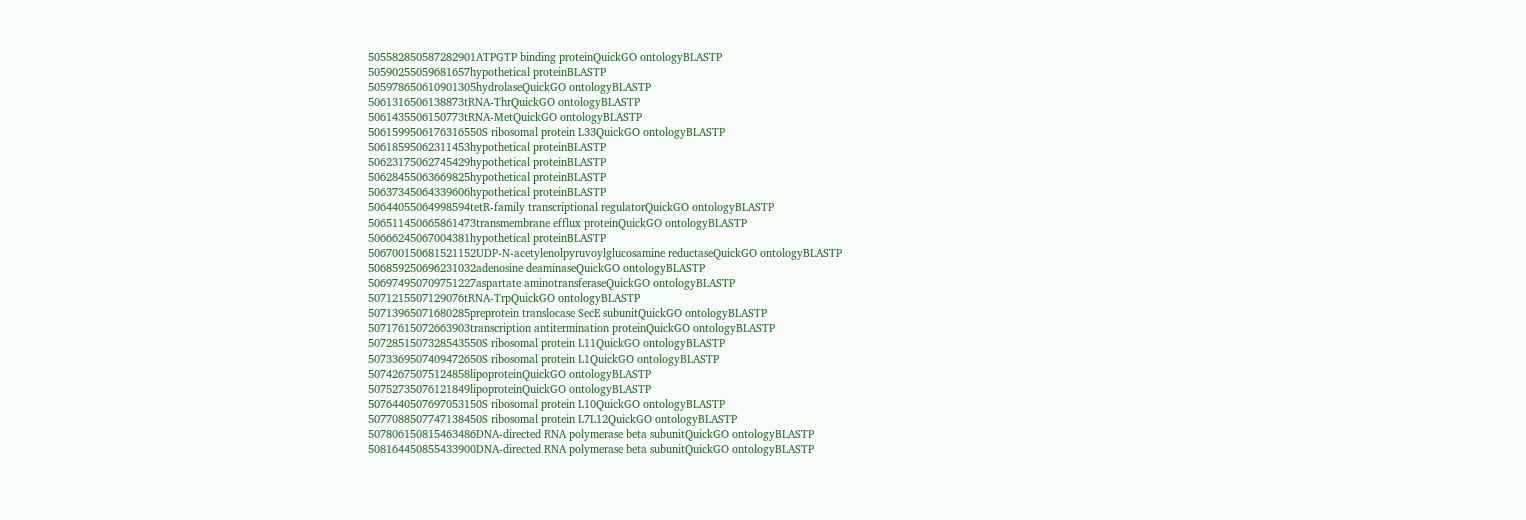505582850587282901ATPGTP binding proteinQuickGO ontologyBLASTP
50590255059681657hypothetical proteinBLASTP
505978650610901305hydrolaseQuickGO ontologyBLASTP
5061316506138873tRNA-ThrQuickGO ontologyBLASTP
5061435506150773tRNA-MetQuickGO ontologyBLASTP
5061599506176316550S ribosomal protein L33QuickGO ontologyBLASTP
50618595062311453hypothetical proteinBLASTP
50623175062745429hypothetical proteinBLASTP
50628455063669825hypothetical proteinBLASTP
50637345064339606hypothetical proteinBLASTP
50644055064998594tetR-family transcriptional regulatorQuickGO ontologyBLASTP
506511450665861473transmembrane efflux proteinQuickGO ontologyBLASTP
50666245067004381hypothetical proteinBLASTP
506700150681521152UDP-N-acetylenolpyruvoylglucosamine reductaseQuickGO ontologyBLASTP
506859250696231032adenosine deaminaseQuickGO ontologyBLASTP
506974950709751227aspartate aminotransferaseQuickGO ontologyBLASTP
5071215507129076tRNA-TrpQuickGO ontologyBLASTP
50713965071680285preprotein translocase SecE subunitQuickGO ontologyBLASTP
50717615072663903transcription antitermination proteinQuickGO ontologyBLASTP
5072851507328543550S ribosomal protein L11QuickGO ontologyBLASTP
5073369507409472650S ribosomal protein L1QuickGO ontologyBLASTP
50742675075124858lipoproteinQuickGO ontologyBLASTP
50752735076121849lipoproteinQuickGO ontologyBLASTP
5076440507697053150S ribosomal protein L10QuickGO ontologyBLASTP
5077088507747138450S ribosomal protein L7L12QuickGO ontologyBLASTP
507806150815463486DNA-directed RNA polymerase beta subunitQuickGO ontologyBLASTP
508164450855433900DNA-directed RNA polymerase beta subunitQuickGO ontologyBLASTP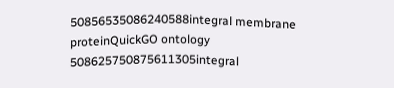50856535086240588integral membrane proteinQuickGO ontology
508625750875611305integral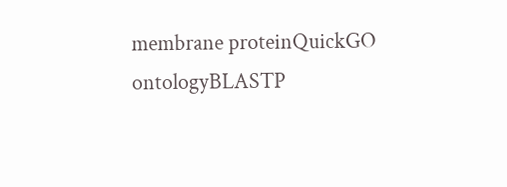membrane proteinQuickGO ontologyBLASTP